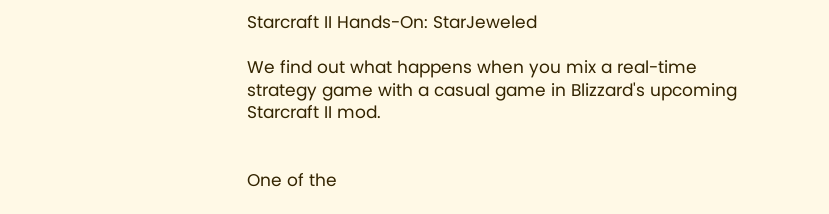Starcraft II Hands-On: StarJeweled

We find out what happens when you mix a real-time strategy game with a casual game in Blizzard's upcoming Starcraft II mod.


One of the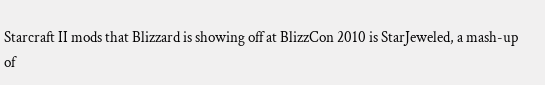Starcraft II mods that Blizzard is showing off at BlizzCon 2010 is StarJeweled, a mash-up of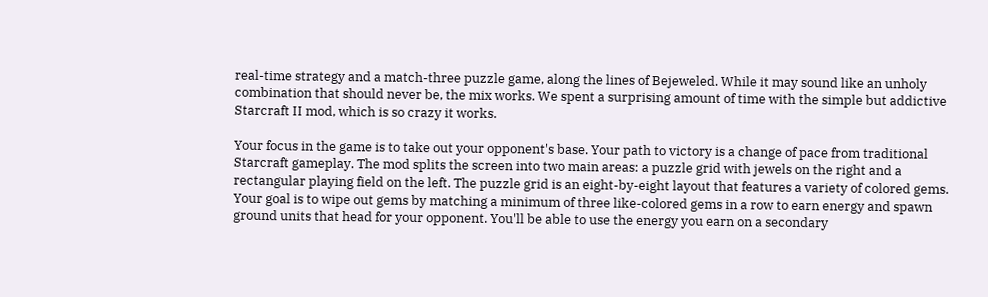real-time strategy and a match-three puzzle game, along the lines of Bejeweled. While it may sound like an unholy combination that should never be, the mix works. We spent a surprising amount of time with the simple but addictive Starcraft II mod, which is so crazy it works.

Your focus in the game is to take out your opponent's base. Your path to victory is a change of pace from traditional Starcraft gameplay. The mod splits the screen into two main areas: a puzzle grid with jewels on the right and a rectangular playing field on the left. The puzzle grid is an eight-by-eight layout that features a variety of colored gems. Your goal is to wipe out gems by matching a minimum of three like-colored gems in a row to earn energy and spawn ground units that head for your opponent. You'll be able to use the energy you earn on a secondary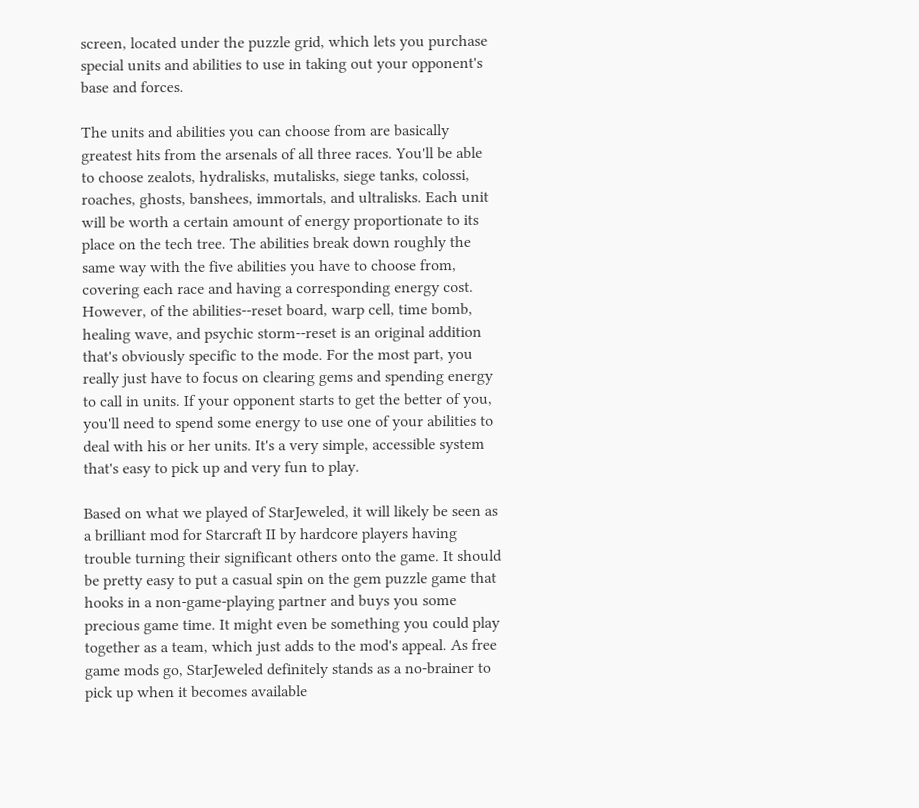screen, located under the puzzle grid, which lets you purchase special units and abilities to use in taking out your opponent's base and forces.

The units and abilities you can choose from are basically greatest hits from the arsenals of all three races. You'll be able to choose zealots, hydralisks, mutalisks, siege tanks, colossi, roaches, ghosts, banshees, immortals, and ultralisks. Each unit will be worth a certain amount of energy proportionate to its place on the tech tree. The abilities break down roughly the same way with the five abilities you have to choose from, covering each race and having a corresponding energy cost. However, of the abilities--reset board, warp cell, time bomb, healing wave, and psychic storm--reset is an original addition that's obviously specific to the mode. For the most part, you really just have to focus on clearing gems and spending energy to call in units. If your opponent starts to get the better of you, you'll need to spend some energy to use one of your abilities to deal with his or her units. It's a very simple, accessible system that's easy to pick up and very fun to play.

Based on what we played of StarJeweled, it will likely be seen as a brilliant mod for Starcraft II by hardcore players having trouble turning their significant others onto the game. It should be pretty easy to put a casual spin on the gem puzzle game that hooks in a non-game-playing partner and buys you some precious game time. It might even be something you could play together as a team, which just adds to the mod's appeal. As free game mods go, StarJeweled definitely stands as a no-brainer to pick up when it becomes available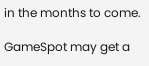in the months to come.

GameSpot may get a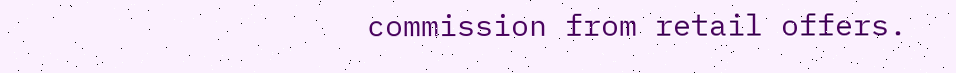commission from retail offers.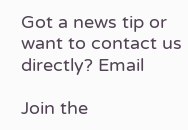Got a news tip or want to contact us directly? Email

Join the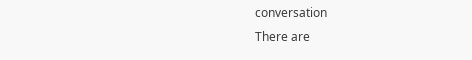conversation
There are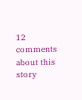12 comments about this story